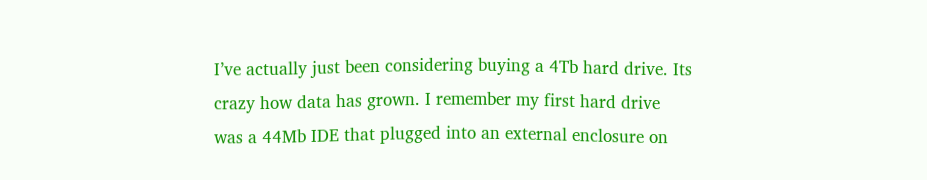I’ve actually just been considering buying a 4Tb hard drive. Its crazy how data has grown. I remember my first hard drive was a 44Mb IDE that plugged into an external enclosure on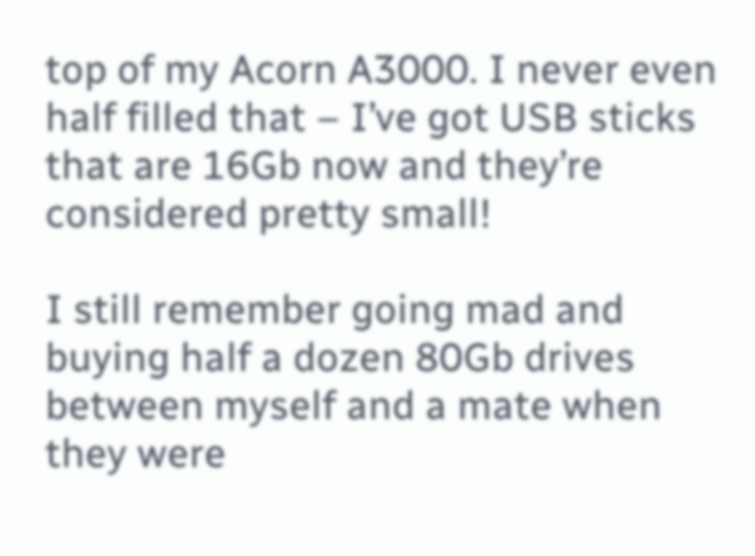top of my Acorn A3000. I never even half filled that – I’ve got USB sticks that are 16Gb now and they’re considered pretty small!

I still remember going mad and buying half a dozen 80Gb drives between myself and a mate when they were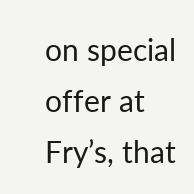on special offer at Fry’s, that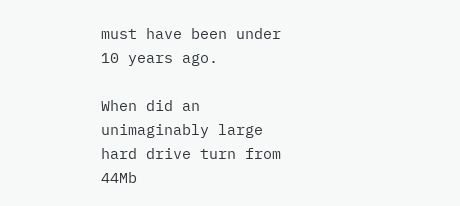must have been under 10 years ago.

When did an unimaginably large hard drive turn from 44Mb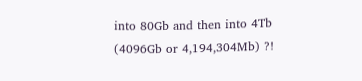into 80Gb and then into 4Tb (4096Gb or 4,194,304Mb) ?!